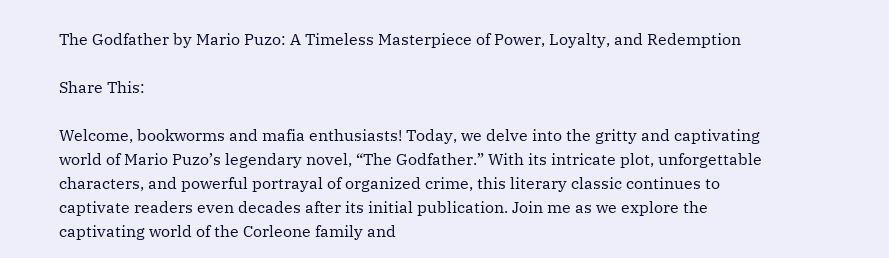The Godfather by Mario Puzo: A Timeless Masterpiece of Power, Loyalty, and Redemption

Share This:

Welcome, bookworms and mafia enthusiasts! Today, we delve into the gritty and captivating world of Mario Puzo’s legendary novel, “The Godfather.” With its intricate plot, unforgettable characters, and powerful portrayal of organized crime, this literary classic continues to captivate readers even decades after its initial publication. Join me as we explore the captivating world of the Corleone family and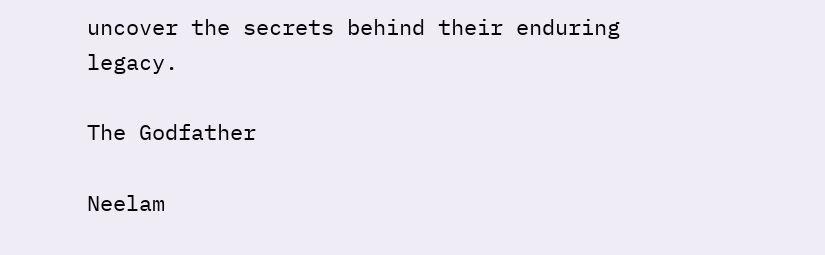uncover the secrets behind their enduring legacy.

The Godfather

Neelam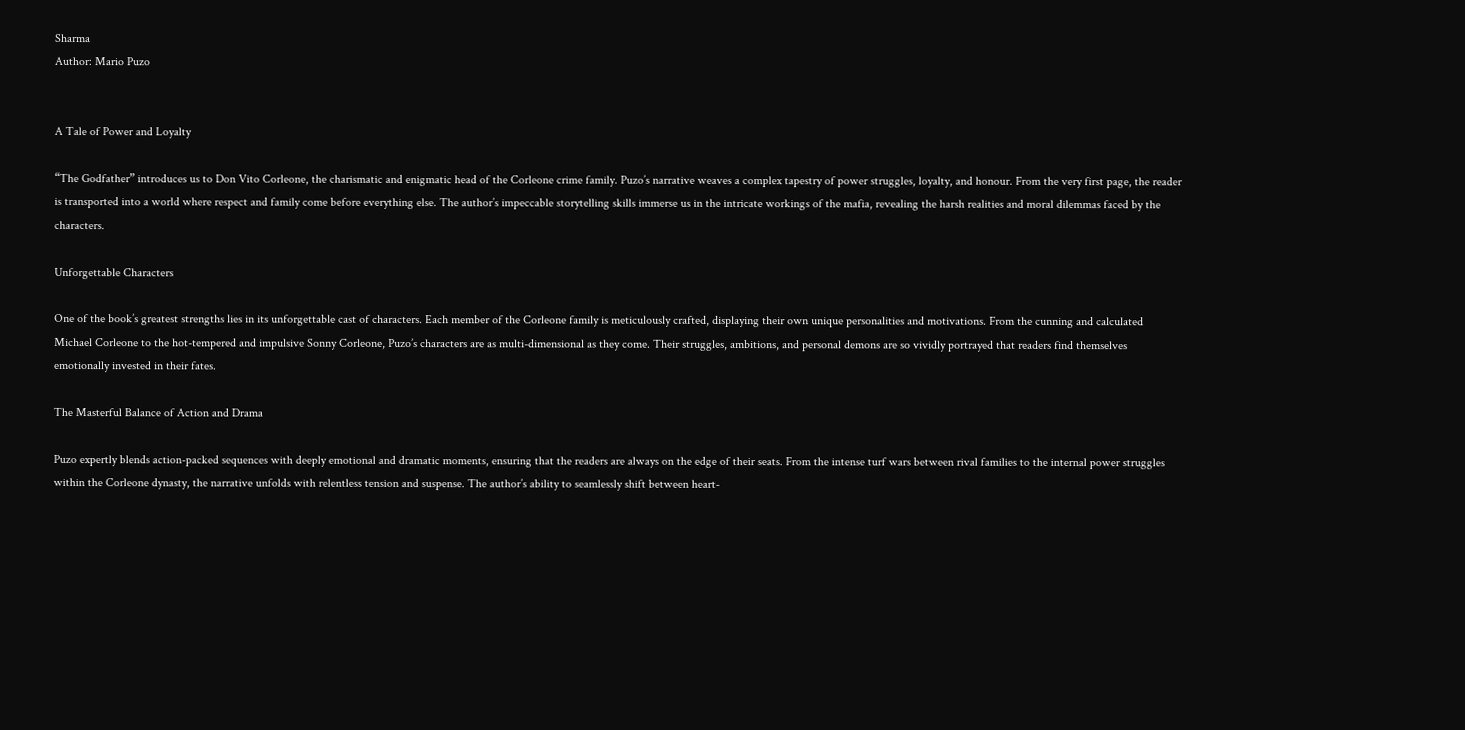Sharma
Author: Mario Puzo


A Tale of Power and Loyalty

“The Godfather” introduces us to Don Vito Corleone, the charismatic and enigmatic head of the Corleone crime family. Puzo’s narrative weaves a complex tapestry of power struggles, loyalty, and honour. From the very first page, the reader is transported into a world where respect and family come before everything else. The author’s impeccable storytelling skills immerse us in the intricate workings of the mafia, revealing the harsh realities and moral dilemmas faced by the characters.

Unforgettable Characters

One of the book’s greatest strengths lies in its unforgettable cast of characters. Each member of the Corleone family is meticulously crafted, displaying their own unique personalities and motivations. From the cunning and calculated Michael Corleone to the hot-tempered and impulsive Sonny Corleone, Puzo’s characters are as multi-dimensional as they come. Their struggles, ambitions, and personal demons are so vividly portrayed that readers find themselves emotionally invested in their fates.

The Masterful Balance of Action and Drama

Puzo expertly blends action-packed sequences with deeply emotional and dramatic moments, ensuring that the readers are always on the edge of their seats. From the intense turf wars between rival families to the internal power struggles within the Corleone dynasty, the narrative unfolds with relentless tension and suspense. The author’s ability to seamlessly shift between heart-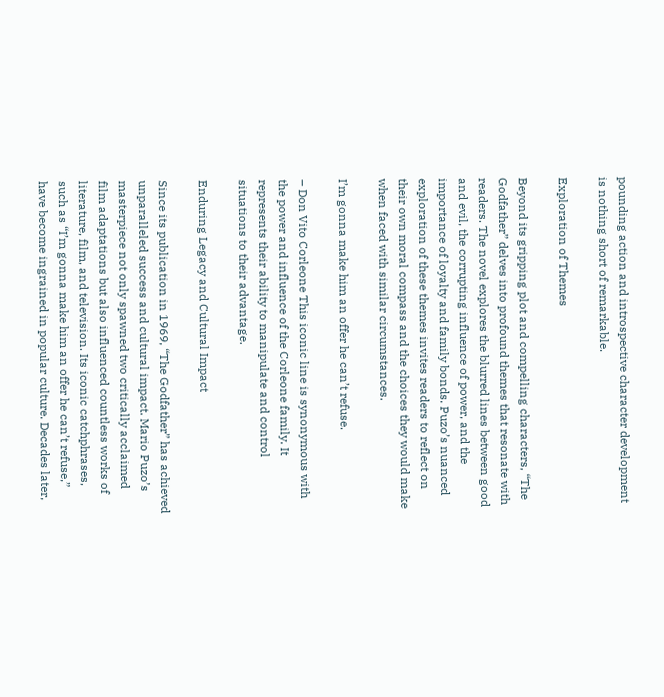pounding action and introspective character development is nothing short of remarkable.

Exploration of Themes

Beyond its gripping plot and compelling characters, “The Godfather” delves into profound themes that resonate with readers. The novel explores the blurred lines between good and evil, the corrupting influence of power, and the importance of loyalty and family bonds. Puzo’s nuanced exploration of these themes invites readers to reflect on their own moral compass and the choices they would make when faced with similar circumstances.

I’m gonna make him an offer he can’t refuse.

– Don Vito Corleone This iconic line is synonymous with the power and influence of the Corleone family. It represents their ability to manipulate and control situations to their advantage.

Enduring Legacy and Cultural Impact

Since its publication in 1969, “The Godfather” has achieved unparalleled success and cultural impact. Mario Puzo’s masterpiece not only spawned two critically acclaimed film adaptations but also influenced countless works of literature, film, and television. Its iconic catchphrases, such as “I’m gonna make him an offer he can’t refuse,” have become ingrained in popular culture. Decades later,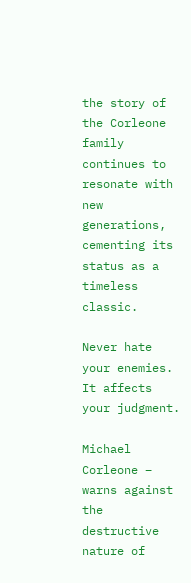the story of the Corleone family continues to resonate with new generations, cementing its status as a timeless classic.

Never hate your enemies. It affects your judgment.

Michael Corleone – warns against the destructive nature of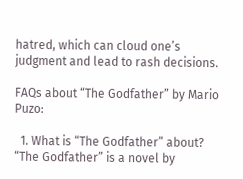hatred, which can cloud one’s judgment and lead to rash decisions.

FAQs about “The Godfather” by Mario Puzo:

  1. What is “The Godfather” about? “The Godfather” is a novel by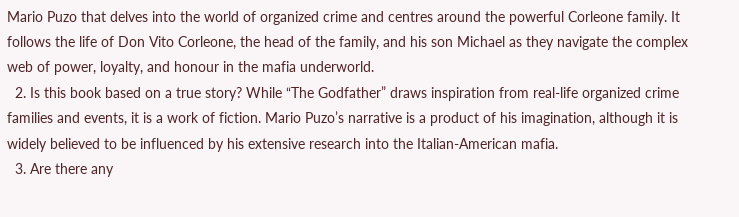Mario Puzo that delves into the world of organized crime and centres around the powerful Corleone family. It follows the life of Don Vito Corleone, the head of the family, and his son Michael as they navigate the complex web of power, loyalty, and honour in the mafia underworld.
  2. Is this book based on a true story? While “The Godfather” draws inspiration from real-life organized crime families and events, it is a work of fiction. Mario Puzo’s narrative is a product of his imagination, although it is widely believed to be influenced by his extensive research into the Italian-American mafia.
  3. Are there any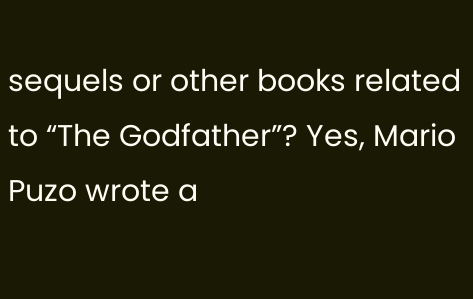sequels or other books related to “The Godfather”? Yes, Mario Puzo wrote a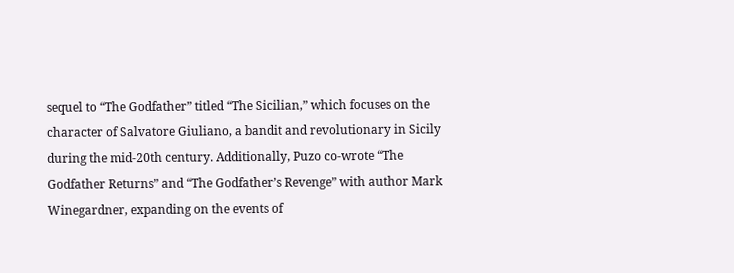sequel to “The Godfather” titled “The Sicilian,” which focuses on the character of Salvatore Giuliano, a bandit and revolutionary in Sicily during the mid-20th century. Additionally, Puzo co-wrote “The Godfather Returns” and “The Godfather’s Revenge” with author Mark Winegardner, expanding on the events of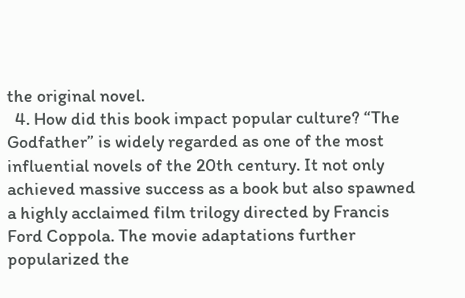the original novel.
  4. How did this book impact popular culture? “The Godfather” is widely regarded as one of the most influential novels of the 20th century. It not only achieved massive success as a book but also spawned a highly acclaimed film trilogy directed by Francis Ford Coppola. The movie adaptations further popularized the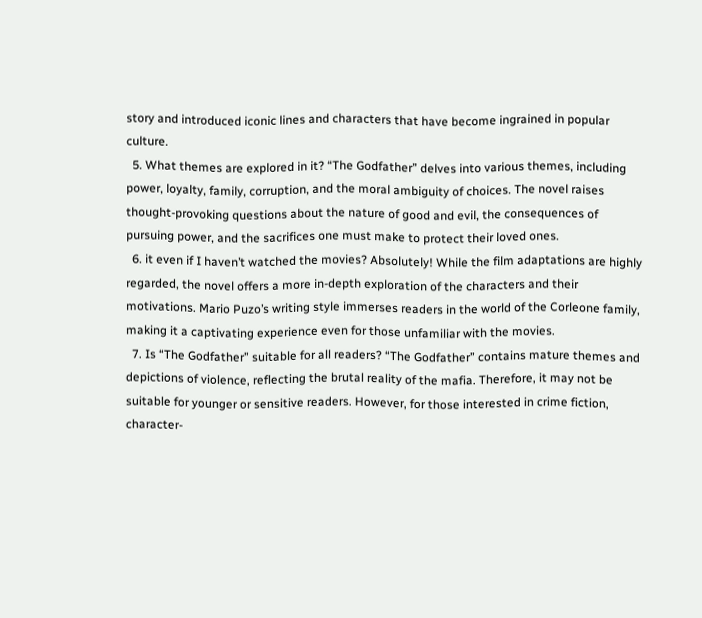story and introduced iconic lines and characters that have become ingrained in popular culture.
  5. What themes are explored in it? “The Godfather” delves into various themes, including power, loyalty, family, corruption, and the moral ambiguity of choices. The novel raises thought-provoking questions about the nature of good and evil, the consequences of pursuing power, and the sacrifices one must make to protect their loved ones.
  6. it even if I haven’t watched the movies? Absolutely! While the film adaptations are highly regarded, the novel offers a more in-depth exploration of the characters and their motivations. Mario Puzo’s writing style immerses readers in the world of the Corleone family, making it a captivating experience even for those unfamiliar with the movies.
  7. Is “The Godfather” suitable for all readers? “The Godfather” contains mature themes and depictions of violence, reflecting the brutal reality of the mafia. Therefore, it may not be suitable for younger or sensitive readers. However, for those interested in crime fiction, character-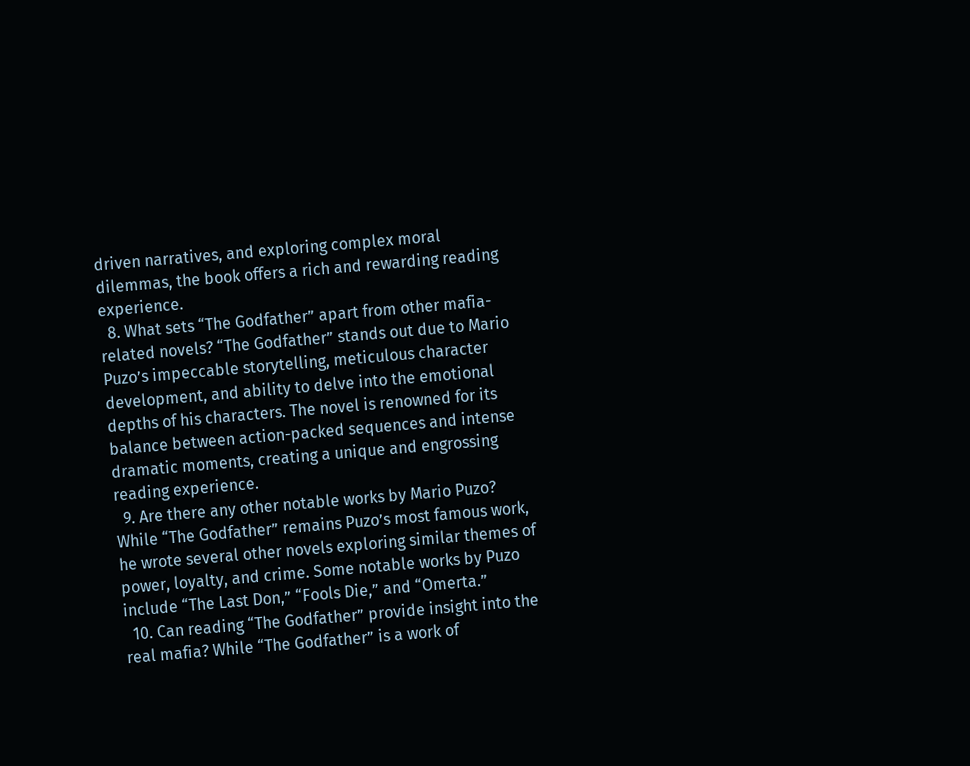driven narratives, and exploring complex moral dilemmas, the book offers a rich and rewarding reading experience.
  8. What sets “The Godfather” apart from other mafia-related novels? “The Godfather” stands out due to Mario Puzo’s impeccable storytelling, meticulous character development, and ability to delve into the emotional depths of his characters. The novel is renowned for its balance between action-packed sequences and intense dramatic moments, creating a unique and engrossing reading experience.
  9. Are there any other notable works by Mario Puzo? While “The Godfather” remains Puzo’s most famous work, he wrote several other novels exploring similar themes of power, loyalty, and crime. Some notable works by Puzo include “The Last Don,” “Fools Die,” and “Omerta.”
  10. Can reading “The Godfather” provide insight into the real mafia? While “The Godfather” is a work of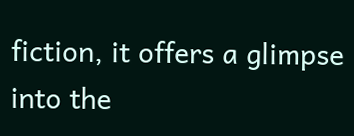fiction, it offers a glimpse into the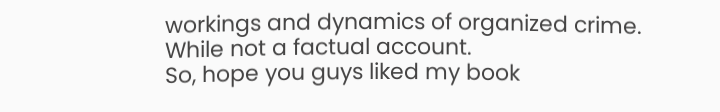workings and dynamics of organized crime. While not a factual account.
So, hope you guys liked my book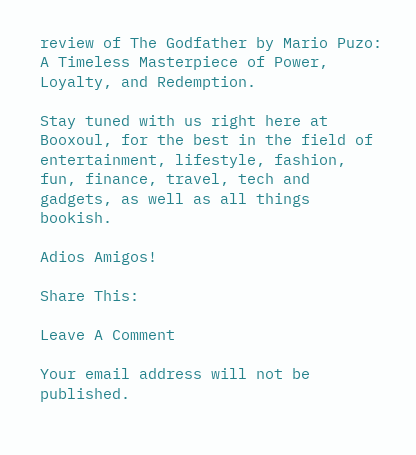review of The Godfather by Mario Puzo: A Timeless Masterpiece of Power, Loyalty, and Redemption.

Stay tuned with us right here at Booxoul, for the best in the field of entertainment, lifestyle, fashion, fun, finance, travel, tech and gadgets, as well as all things bookish.

Adios Amigos!

Share This:

Leave A Comment

Your email address will not be published.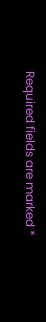Required fields are marked *